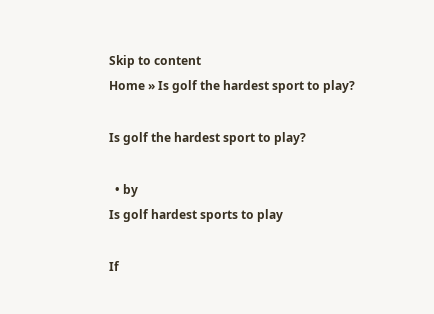Skip to content
Home » Is golf the hardest sport to play?

Is golf the hardest sport to play?

  • by
Is golf hardest sports to play

If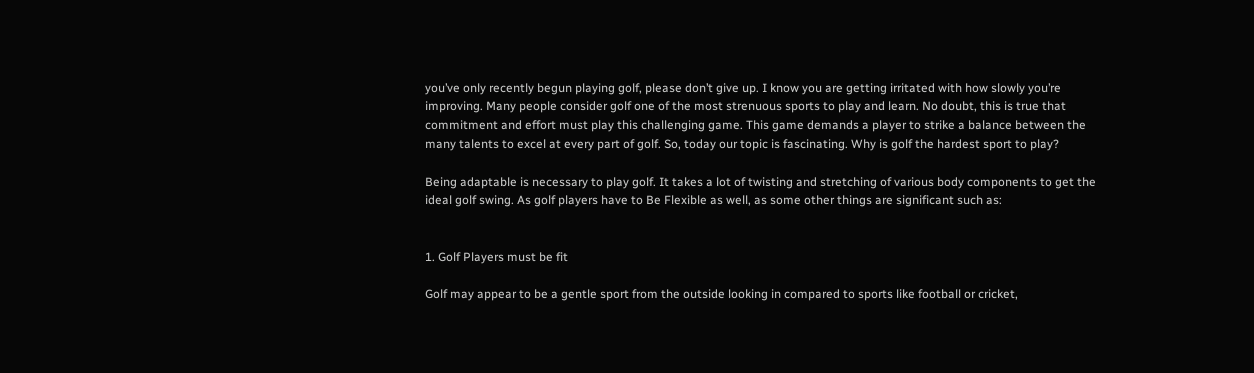you’ve only recently begun playing golf, please don’t give up. I know you are getting irritated with how slowly you’re improving. Many people consider golf one of the most strenuous sports to play and learn. No doubt, this is true that commitment and effort must play this challenging game. This game demands a player to strike a balance between the many talents to excel at every part of golf. So, today our topic is fascinating. Why is golf the hardest sport to play?

Being adaptable is necessary to play golf. It takes a lot of twisting and stretching of various body components to get the ideal golf swing. As golf players have to Be Flexible as well, as some other things are significant such as:


1. Golf Players must be fit

Golf may appear to be a gentle sport from the outside looking in compared to sports like football or cricket,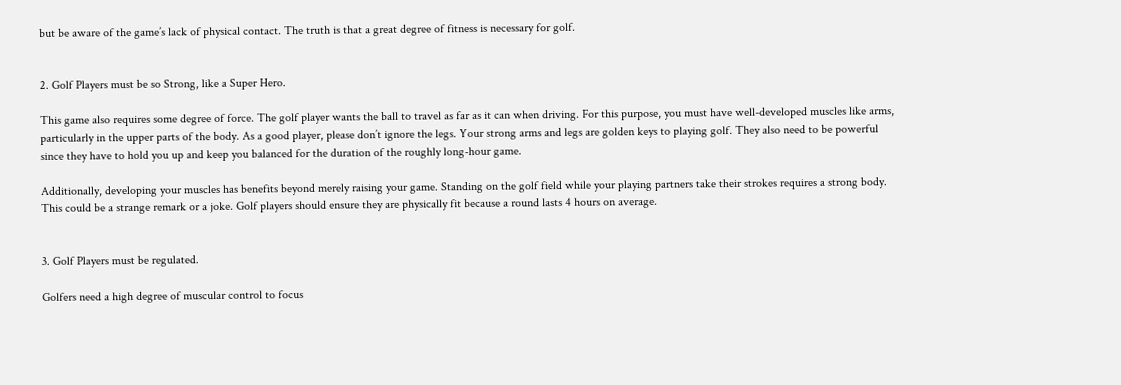but be aware of the game’s lack of physical contact. The truth is that a great degree of fitness is necessary for golf.


2. Golf Players must be so Strong, like a Super Hero.

This game also requires some degree of force. The golf player wants the ball to travel as far as it can when driving. For this purpose, you must have well-developed muscles like arms, particularly in the upper parts of the body. As a good player, please don’t ignore the legs. Your strong arms and legs are golden keys to playing golf. They also need to be powerful since they have to hold you up and keep you balanced for the duration of the roughly long-hour game.

Additionally, developing your muscles has benefits beyond merely raising your game. Standing on the golf field while your playing partners take their strokes requires a strong body. This could be a strange remark or a joke. Golf players should ensure they are physically fit because a round lasts 4 hours on average.


3. Golf Players must be regulated.

Golfers need a high degree of muscular control to focus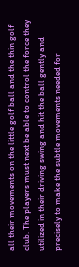all their movements on the little golf ball and the thin golf club. The players must next be able to control the force they utilized in their driving swing and hit the ball gently and precisely to make the subtle movements needed for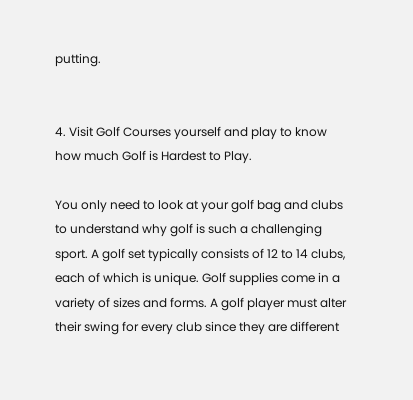putting.


4. Visit Golf Courses yourself and play to know how much Golf is Hardest to Play.

You only need to look at your golf bag and clubs to understand why golf is such a challenging sport. A golf set typically consists of 12 to 14 clubs, each of which is unique. Golf supplies come in a variety of sizes and forms. A golf player must alter their swing for every club since they are different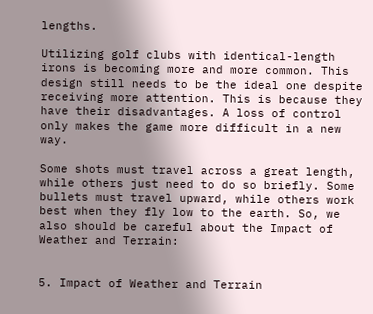lengths.

Utilizing golf clubs with identical-length irons is becoming more and more common. This design still needs to be the ideal one despite receiving more attention. This is because they have their disadvantages. A loss of control only makes the game more difficult in a new way.

Some shots must travel across a great length, while others just need to do so briefly. Some bullets must travel upward, while others work best when they fly low to the earth. So, we also should be careful about the Impact of Weather and Terrain:


5. Impact of Weather and Terrain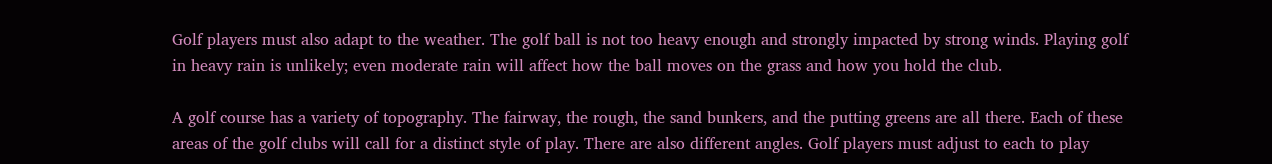Golf players must also adapt to the weather. The golf ball is not too heavy enough and strongly impacted by strong winds. Playing golf in heavy rain is unlikely; even moderate rain will affect how the ball moves on the grass and how you hold the club.

A golf course has a variety of topography. The fairway, the rough, the sand bunkers, and the putting greens are all there. Each of these areas of the golf clubs will call for a distinct style of play. There are also different angles. Golf players must adjust to each to play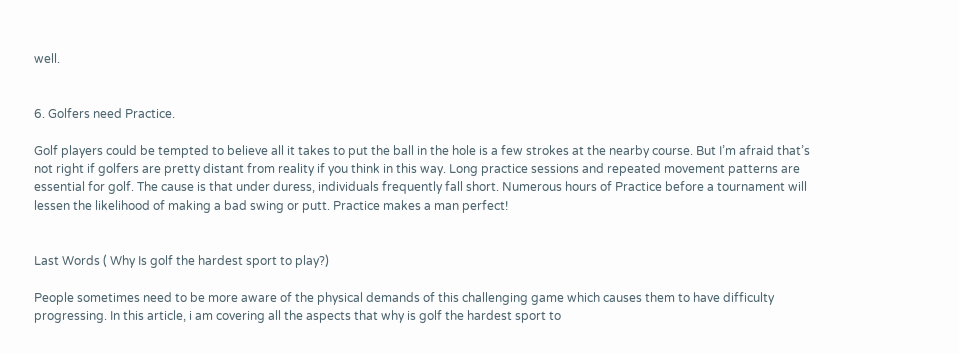well.


6. Golfers need Practice.

Golf players could be tempted to believe all it takes to put the ball in the hole is a few strokes at the nearby course. But I’m afraid that’s not right if golfers are pretty distant from reality if you think in this way. Long practice sessions and repeated movement patterns are essential for golf. The cause is that under duress, individuals frequently fall short. Numerous hours of Practice before a tournament will lessen the likelihood of making a bad swing or putt. Practice makes a man perfect!


Last Words ( Why Is golf the hardest sport to play?)

People sometimes need to be more aware of the physical demands of this challenging game which causes them to have difficulty progressing. In this article, i am covering all the aspects that why is golf the hardest sport to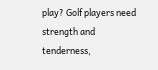play? Golf players need strength and tenderness,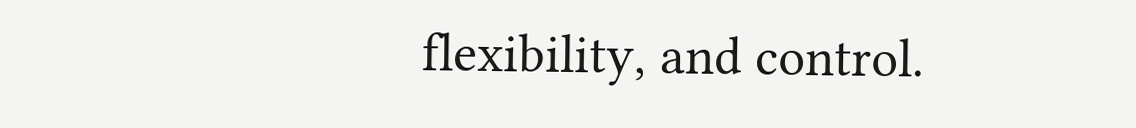flexibility, and control.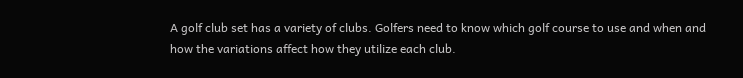A golf club set has a variety of clubs. Golfers need to know which golf course to use and when and how the variations affect how they utilize each club.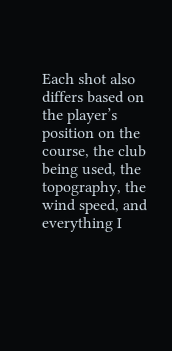Each shot also differs based on the player’s position on the course, the club being used, the topography, the wind speed, and everything I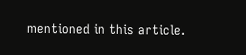mentioned in this article.